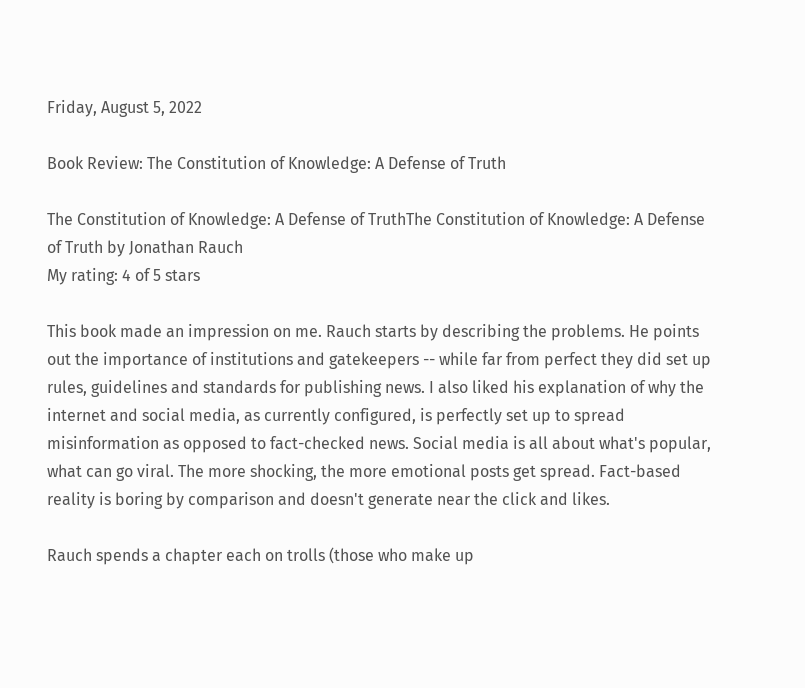Friday, August 5, 2022

Book Review: The Constitution of Knowledge: A Defense of Truth

The Constitution of Knowledge: A Defense of TruthThe Constitution of Knowledge: A Defense of Truth by Jonathan Rauch
My rating: 4 of 5 stars

This book made an impression on me. Rauch starts by describing the problems. He points out the importance of institutions and gatekeepers -- while far from perfect they did set up rules, guidelines and standards for publishing news. I also liked his explanation of why the internet and social media, as currently configured, is perfectly set up to spread misinformation as opposed to fact-checked news. Social media is all about what's popular, what can go viral. The more shocking, the more emotional posts get spread. Fact-based reality is boring by comparison and doesn't generate near the click and likes.

Rauch spends a chapter each on trolls (those who make up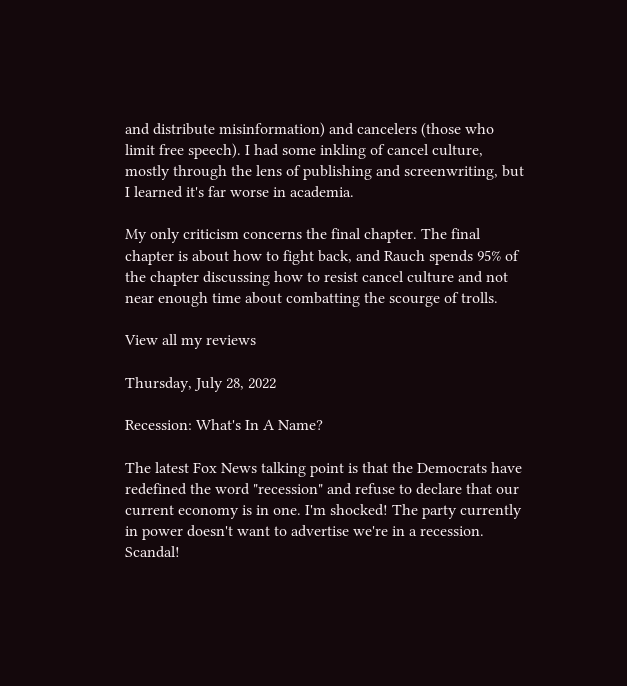and distribute misinformation) and cancelers (those who limit free speech). I had some inkling of cancel culture, mostly through the lens of publishing and screenwriting, but I learned it's far worse in academia.

My only criticism concerns the final chapter. The final chapter is about how to fight back, and Rauch spends 95% of the chapter discussing how to resist cancel culture and not near enough time about combatting the scourge of trolls.

View all my reviews

Thursday, July 28, 2022

Recession: What's In A Name?

The latest Fox News talking point is that the Democrats have redefined the word "recession" and refuse to declare that our current economy is in one. I'm shocked! The party currently in power doesn't want to advertise we're in a recession. Scandal!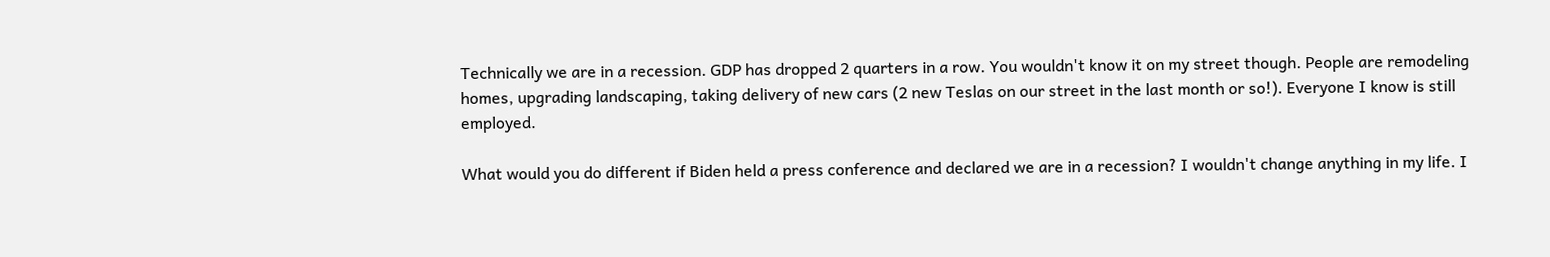Technically we are in a recession. GDP has dropped 2 quarters in a row. You wouldn't know it on my street though. People are remodeling homes, upgrading landscaping, taking delivery of new cars (2 new Teslas on our street in the last month or so!). Everyone I know is still employed.

What would you do different if Biden held a press conference and declared we are in a recession? I wouldn't change anything in my life. I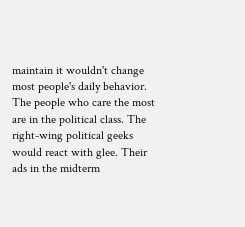maintain it wouldn't change most people's daily behavior. The people who care the most are in the political class. The right-wing political geeks would react with glee. Their ads in the midterm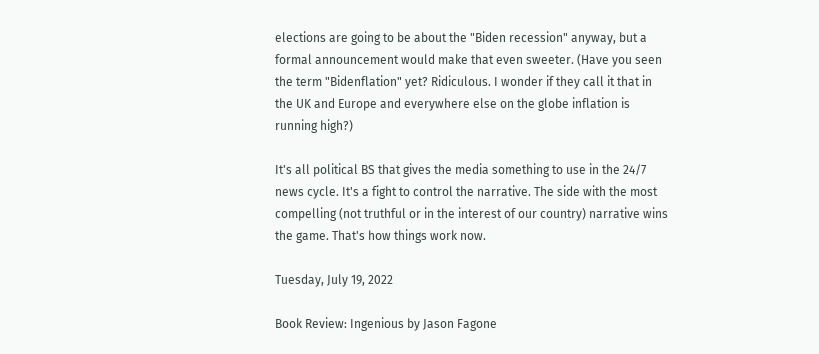elections are going to be about the "Biden recession" anyway, but a formal announcement would make that even sweeter. (Have you seen the term "Bidenflation" yet? Ridiculous. I wonder if they call it that in the UK and Europe and everywhere else on the globe inflation is running high?)

It's all political BS that gives the media something to use in the 24/7 news cycle. It's a fight to control the narrative. The side with the most compelling (not truthful or in the interest of our country) narrative wins the game. That's how things work now.

Tuesday, July 19, 2022

Book Review: Ingenious by Jason Fagone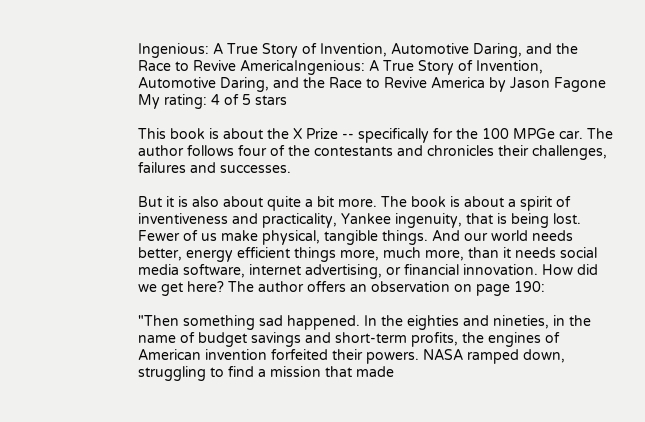Ingenious: A True Story of Invention, Automotive Daring, and the Race to Revive AmericaIngenious: A True Story of Invention, Automotive Daring, and the Race to Revive America by Jason Fagone
My rating: 4 of 5 stars

This book is about the X Prize -- specifically for the 100 MPGe car. The author follows four of the contestants and chronicles their challenges, failures and successes.

But it is also about quite a bit more. The book is about a spirit of inventiveness and practicality, Yankee ingenuity, that is being lost. Fewer of us make physical, tangible things. And our world needs better, energy efficient things more, much more, than it needs social media software, internet advertising, or financial innovation. How did we get here? The author offers an observation on page 190:

"Then something sad happened. In the eighties and nineties, in the name of budget savings and short-term profits, the engines of American invention forfeited their powers. NASA ramped down, struggling to find a mission that made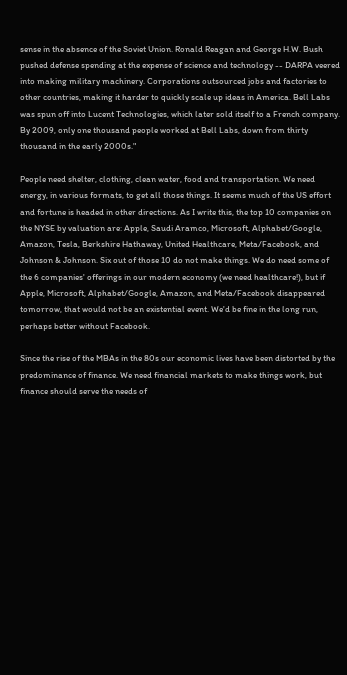sense in the absence of the Soviet Union. Ronald Reagan and George H.W. Bush pushed defense spending at the expense of science and technology -- DARPA veered into making military machinery. Corporations outsourced jobs and factories to other countries, making it harder to quickly scale up ideas in America. Bell Labs was spun off into Lucent Technologies, which later sold itself to a French company. By 2009, only one thousand people worked at Bell Labs, down from thirty thousand in the early 2000s."

People need shelter, clothing, clean water, food and transportation. We need energy, in various formats, to get all those things. It seems much of the US effort and fortune is headed in other directions. As I write this, the top 10 companies on the NYSE by valuation are: Apple, Saudi Aramco, Microsoft, Alphabet/Google, Amazon, Tesla, Berkshire Hathaway, United Healthcare, Meta/Facebook, and Johnson & Johnson. Six out of those 10 do not make things. We do need some of the 6 companies' offerings in our modern economy (we need healthcare!), but if Apple, Microsoft, Alphabet/Google, Amazon, and Meta/Facebook disappeared tomorrow, that would not be an existential event. We'd be fine in the long run, perhaps better without Facebook.

Since the rise of the MBAs in the 80s our economic lives have been distorted by the predominance of finance. We need financial markets to make things work, but finance should serve the needs of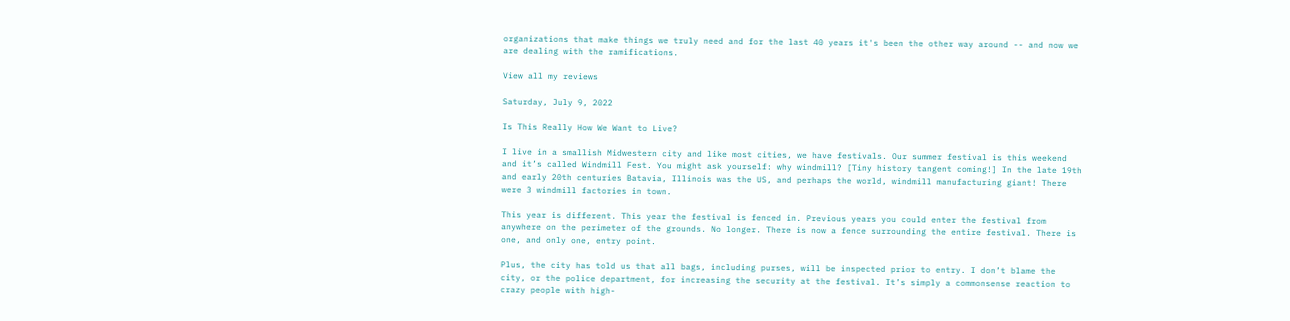organizations that make things we truly need and for the last 40 years it's been the other way around -- and now we are dealing with the ramifications.

View all my reviews

Saturday, July 9, 2022

Is This Really How We Want to Live?

I live in a smallish Midwestern city and like most cities, we have festivals. Our summer festival is this weekend and it’s called Windmill Fest. You might ask yourself: why windmill? [Tiny history tangent coming!] In the late 19th and early 20th centuries Batavia, Illinois was the US, and perhaps the world, windmill manufacturing giant! There were 3 windmill factories in town.

This year is different. This year the festival is fenced in. Previous years you could enter the festival from anywhere on the perimeter of the grounds. No longer. There is now a fence surrounding the entire festival. There is one, and only one, entry point.

Plus, the city has told us that all bags, including purses, will be inspected prior to entry. I don’t blame the city, or the police department, for increasing the security at the festival. It’s simply a commonsense reaction to crazy people with high-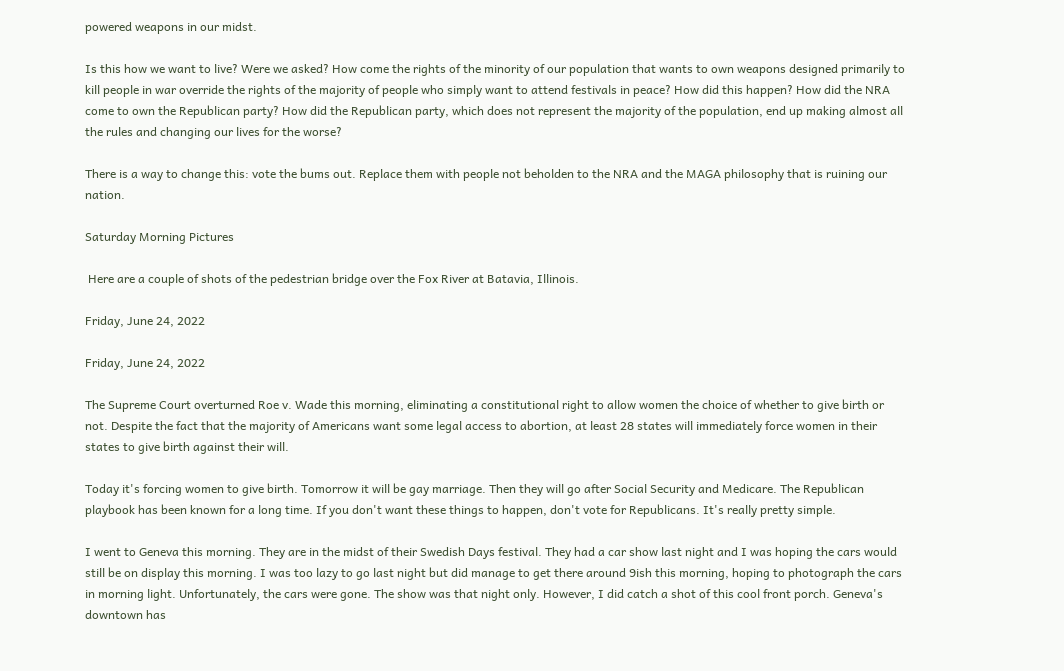powered weapons in our midst.

Is this how we want to live? Were we asked? How come the rights of the minority of our population that wants to own weapons designed primarily to kill people in war override the rights of the majority of people who simply want to attend festivals in peace? How did this happen? How did the NRA come to own the Republican party? How did the Republican party, which does not represent the majority of the population, end up making almost all the rules and changing our lives for the worse?

There is a way to change this: vote the bums out. Replace them with people not beholden to the NRA and the MAGA philosophy that is ruining our nation.

Saturday Morning Pictures

 Here are a couple of shots of the pedestrian bridge over the Fox River at Batavia, Illinois.

Friday, June 24, 2022

Friday, June 24, 2022

The Supreme Court overturned Roe v. Wade this morning, eliminating a constitutional right to allow women the choice of whether to give birth or not. Despite the fact that the majority of Americans want some legal access to abortion, at least 28 states will immediately force women in their states to give birth against their will.

Today it's forcing women to give birth. Tomorrow it will be gay marriage. Then they will go after Social Security and Medicare. The Republican playbook has been known for a long time. If you don't want these things to happen, don't vote for Republicans. It's really pretty simple.

I went to Geneva this morning. They are in the midst of their Swedish Days festival. They had a car show last night and I was hoping the cars would still be on display this morning. I was too lazy to go last night but did manage to get there around 9ish this morning, hoping to photograph the cars in morning light. Unfortunately, the cars were gone. The show was that night only. However, I did catch a shot of this cool front porch. Geneva's downtown has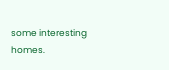some interesting homes.